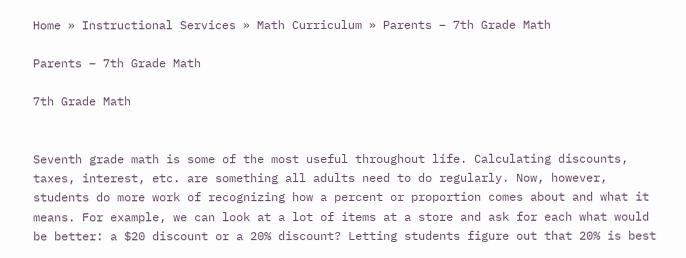Home » Instructional Services » Math Curriculum » Parents – 7th Grade Math

Parents – 7th Grade Math

7th Grade Math


Seventh grade math is some of the most useful throughout life. Calculating discounts, taxes, interest, etc. are something all adults need to do regularly. Now, however, students do more work of recognizing how a percent or proportion comes about and what it means. For example, we can look at a lot of items at a store and ask for each what would be better: a $20 discount or a 20% discount? Letting students figure out that 20% is best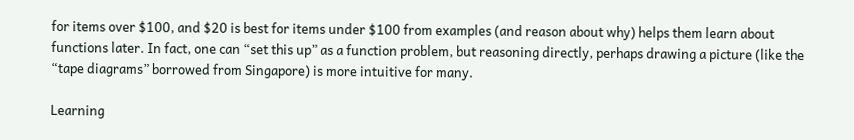for items over $100, and $20 is best for items under $100 from examples (and reason about why) helps them learn about functions later. In fact, one can “set this up” as a function problem, but reasoning directly, perhaps drawing a picture (like the “tape diagrams” borrowed from Singapore) is more intuitive for many.

Learning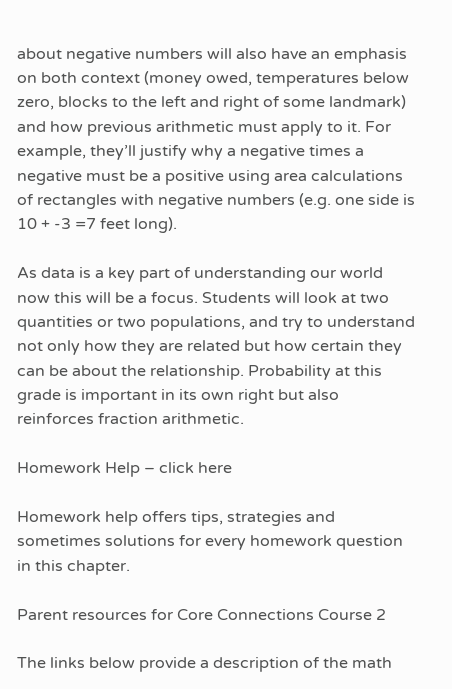about negative numbers will also have an emphasis on both context (money owed, temperatures below zero, blocks to the left and right of some landmark) and how previous arithmetic must apply to it. For example, they’ll justify why a negative times a negative must be a positive using area calculations of rectangles with negative numbers (e.g. one side is 10 + -3 =7 feet long).

As data is a key part of understanding our world now this will be a focus. Students will look at two quantities or two populations, and try to understand not only how they are related but how certain they can be about the relationship. Probability at this grade is important in its own right but also reinforces fraction arithmetic.

Homework Help – click here

Homework help offers tips, strategies and sometimes solutions for every homework question in this chapter.

Parent resources for Core Connections Course 2

The links below provide a description of the math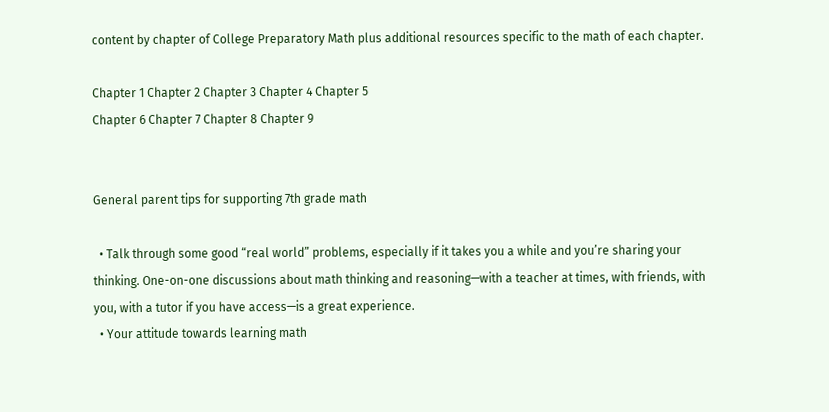content by chapter of College Preparatory Math plus additional resources specific to the math of each chapter.

Chapter 1 Chapter 2 Chapter 3 Chapter 4 Chapter 5
Chapter 6 Chapter 7 Chapter 8 Chapter 9


General parent tips for supporting 7th grade math

  • Talk through some good “real world” problems, especially if it takes you a while and you’re sharing your thinking. One-on-one discussions about math thinking and reasoning—with a teacher at times, with friends, with you, with a tutor if you have access—is a great experience.
  • Your attitude towards learning math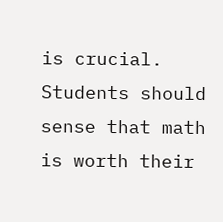is crucial. Students should sense that math is worth their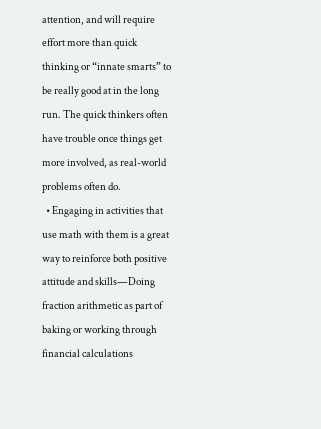attention, and will require effort more than quick thinking or “innate smarts” to be really good at in the long run. The quick thinkers often have trouble once things get more involved, as real-world problems often do.
  • Engaging in activities that use math with them is a great way to reinforce both positive attitude and skills—Doing fraction arithmetic as part of baking or working through financial calculations